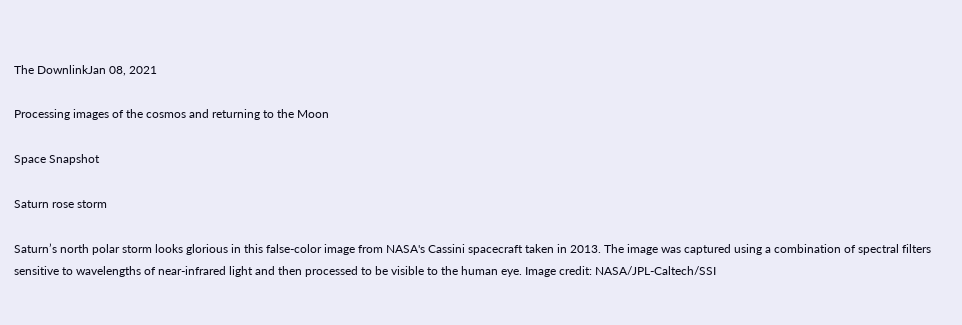The DownlinkJan 08, 2021

Processing images of the cosmos and returning to the Moon

Space Snapshot

Saturn rose storm

Saturn’s north polar storm looks glorious in this false-color image from NASA's Cassini spacecraft taken in 2013. The image was captured using a combination of spectral filters sensitive to wavelengths of near-infrared light and then processed to be visible to the human eye. Image credit: NASA/JPL-Caltech/SSI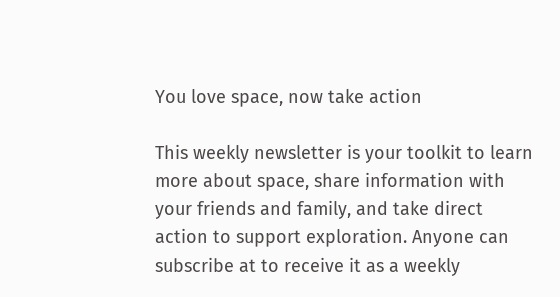You love space, now take action

This weekly newsletter is your toolkit to learn more about space, share information with your friends and family, and take direct action to support exploration. Anyone can subscribe at to receive it as a weekly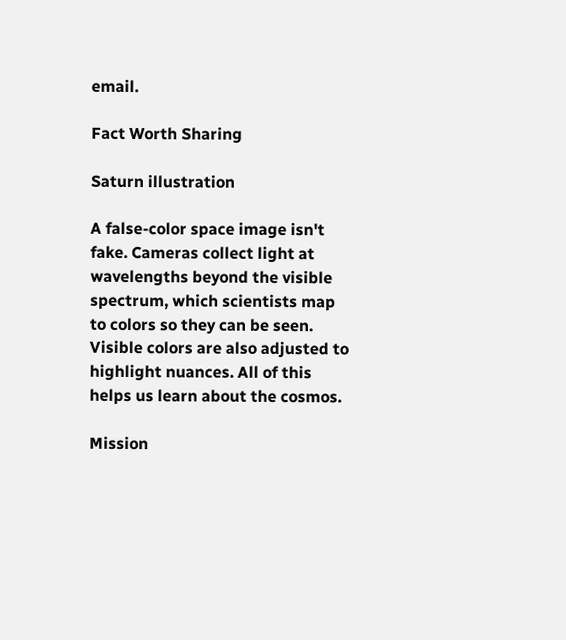email.

Fact Worth Sharing

Saturn illustration

A false-color space image isn't fake. Cameras collect light at wavelengths beyond the visible spectrum, which scientists map to colors so they can be seen. Visible colors are also adjusted to highlight nuances. All of this helps us learn about the cosmos.

Mission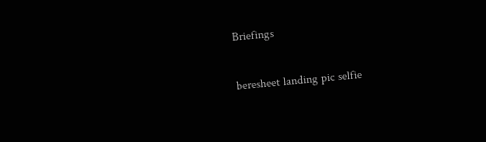Briefings

beresheet landing pic selfie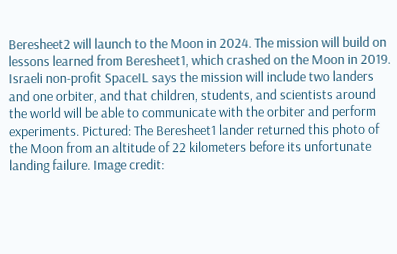Beresheet2 will launch to the Moon in 2024. The mission will build on lessons learned from Beresheet1, which crashed on the Moon in 2019. Israeli non-profit SpaceIL says the mission will include two landers and one orbiter, and that children, students, and scientists around the world will be able to communicate with the orbiter and perform experiments. Pictured: The Beresheet1 lander returned this photo of the Moon from an altitude of 22 kilometers before its unfortunate landing failure. Image credit: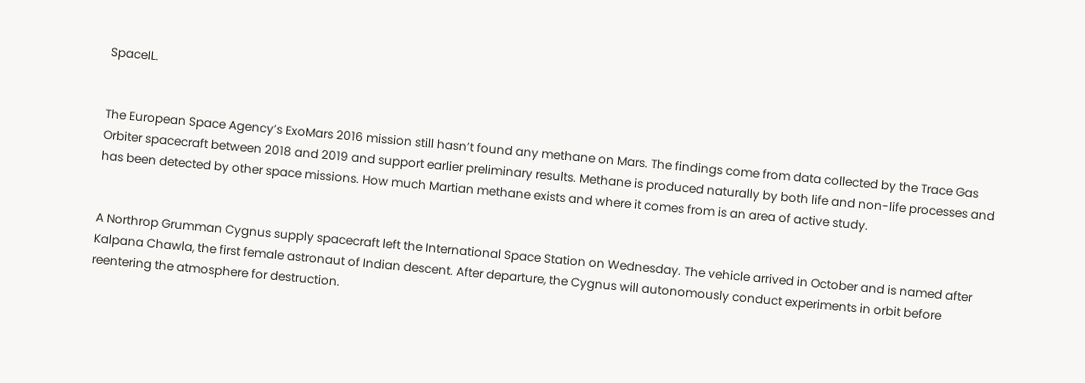SpaceIL.


The European Space Agency’s ExoMars 2016 mission still hasn’t found any methane on Mars. The findings come from data collected by the Trace Gas Orbiter spacecraft between 2018 and 2019 and support earlier preliminary results. Methane is produced naturally by both life and non-life processes and has been detected by other space missions. How much Martian methane exists and where it comes from is an area of active study.


A Northrop Grumman Cygnus supply spacecraft left the International Space Station on Wednesday. The vehicle arrived in October and is named after Kalpana Chawla, the first female astronaut of Indian descent. After departure, the Cygnus will autonomously conduct experiments in orbit before reentering the atmosphere for destruction.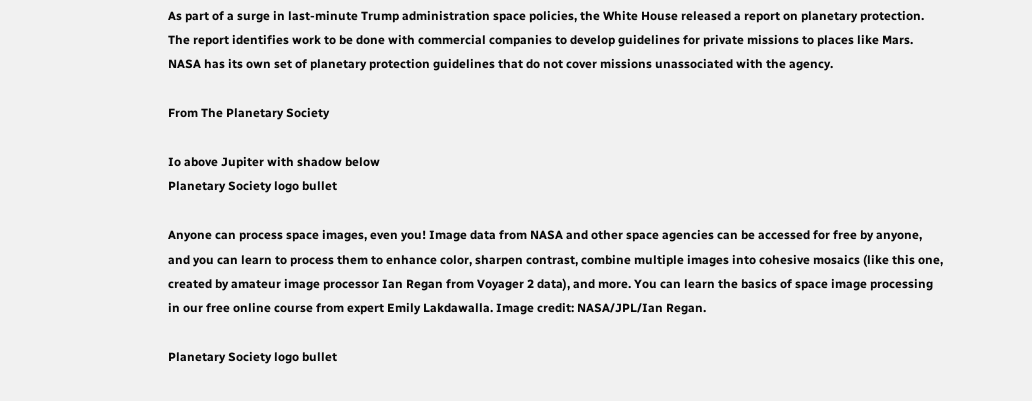As part of a surge in last-minute Trump administration space policies, the White House released a report on planetary protection. The report identifies work to be done with commercial companies to develop guidelines for private missions to places like Mars. NASA has its own set of planetary protection guidelines that do not cover missions unassociated with the agency.

From The Planetary Society

Io above Jupiter with shadow below
Planetary Society logo bullet

Anyone can process space images, even you! Image data from NASA and other space agencies can be accessed for free by anyone, and you can learn to process them to enhance color, sharpen contrast, combine multiple images into cohesive mosaics (like this one, created by amateur image processor Ian Regan from Voyager 2 data), and more. You can learn the basics of space image processing in our free online course from expert Emily Lakdawalla. Image credit: NASA/JPL/Ian Regan.

Planetary Society logo bullet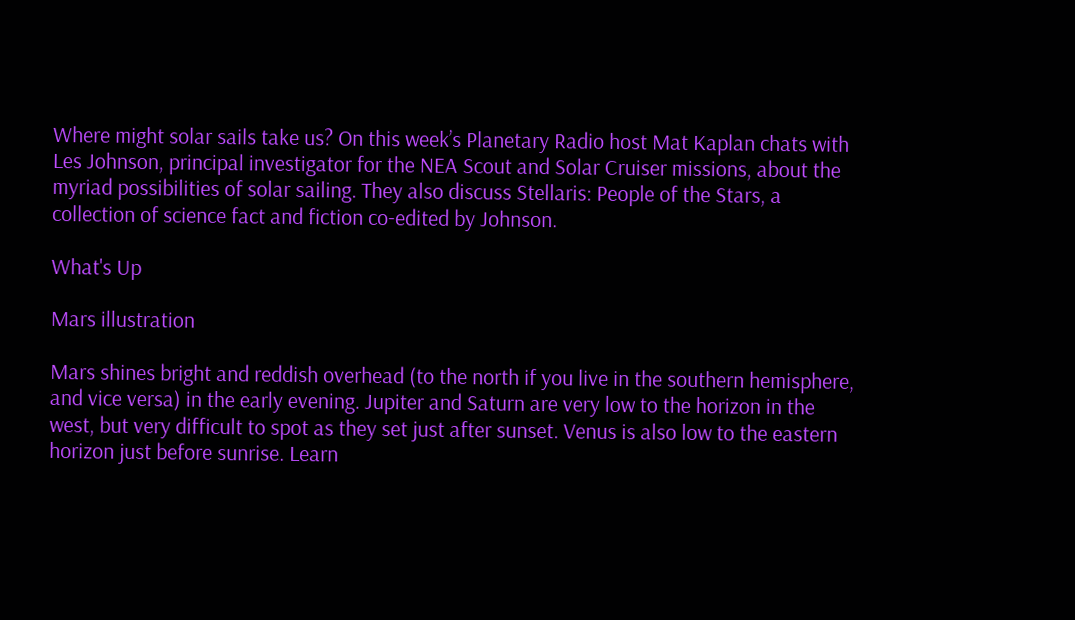Where might solar sails take us? On this week’s Planetary Radio host Mat Kaplan chats with Les Johnson, principal investigator for the NEA Scout and Solar Cruiser missions, about the myriad possibilities of solar sailing. They also discuss Stellaris: People of the Stars, a collection of science fact and fiction co-edited by Johnson.

What's Up

Mars illustration

Mars shines bright and reddish overhead (to the north if you live in the southern hemisphere, and vice versa) in the early evening. Jupiter and Saturn are very low to the horizon in the west, but very difficult to spot as they set just after sunset. Venus is also low to the eastern horizon just before sunrise. Learn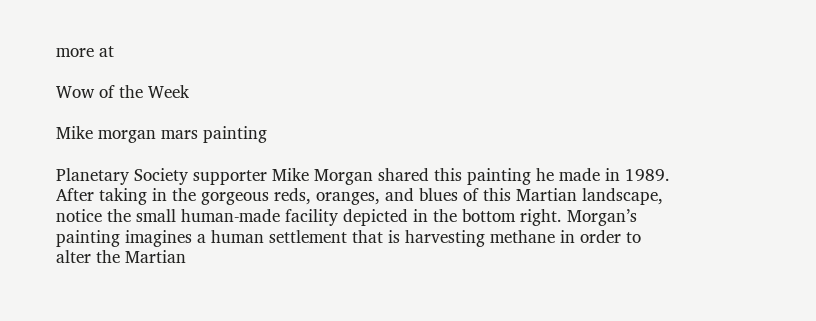more at

Wow of the Week

Mike morgan mars painting

Planetary Society supporter Mike Morgan shared this painting he made in 1989. After taking in the gorgeous reds, oranges, and blues of this Martian landscape, notice the small human-made facility depicted in the bottom right. Morgan’s painting imagines a human settlement that is harvesting methane in order to alter the Martian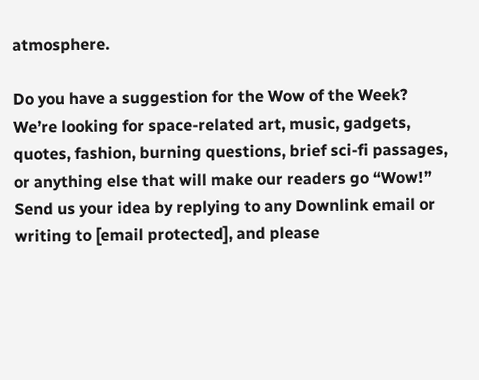atmosphere.

Do you have a suggestion for the Wow of the Week? We’re looking for space-related art, music, gadgets, quotes, fashion, burning questions, brief sci-fi passages, or anything else that will make our readers go “Wow!” Send us your idea by replying to any Downlink email or writing to [email protected], and please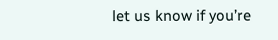let us know if you’re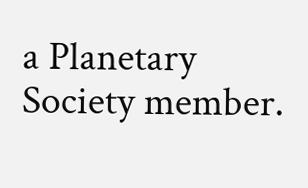a Planetary Society member.